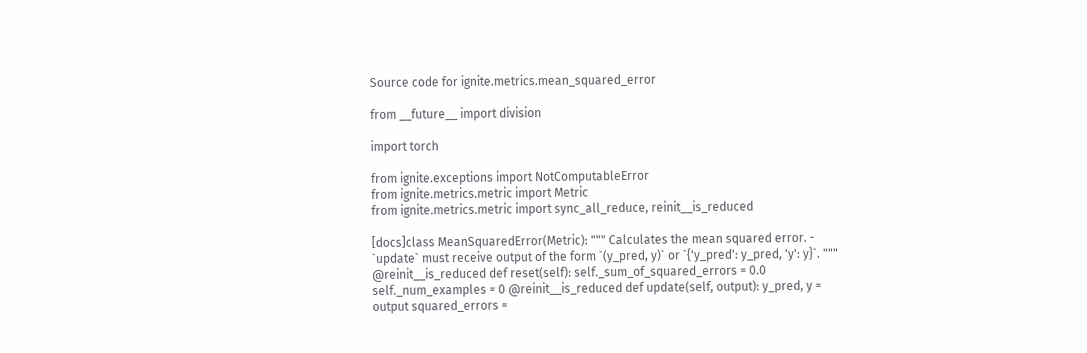Source code for ignite.metrics.mean_squared_error

from __future__ import division

import torch

from ignite.exceptions import NotComputableError
from ignite.metrics.metric import Metric
from ignite.metrics.metric import sync_all_reduce, reinit__is_reduced

[docs]class MeanSquaredError(Metric): """ Calculates the mean squared error. - `update` must receive output of the form `(y_pred, y)` or `{'y_pred': y_pred, 'y': y}`. """ @reinit__is_reduced def reset(self): self._sum_of_squared_errors = 0.0 self._num_examples = 0 @reinit__is_reduced def update(self, output): y_pred, y = output squared_errors =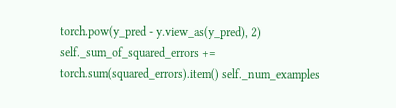torch.pow(y_pred - y.view_as(y_pred), 2) self._sum_of_squared_errors += torch.sum(squared_errors).item() self._num_examples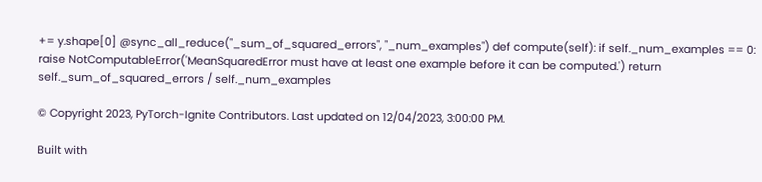+= y.shape[0] @sync_all_reduce("_sum_of_squared_errors", "_num_examples") def compute(self): if self._num_examples == 0: raise NotComputableError('MeanSquaredError must have at least one example before it can be computed.') return self._sum_of_squared_errors / self._num_examples

© Copyright 2023, PyTorch-Ignite Contributors. Last updated on 12/04/2023, 3:00:00 PM.

Built with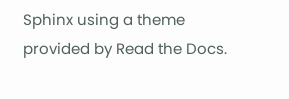Sphinx using a theme provided by Read the Docs.